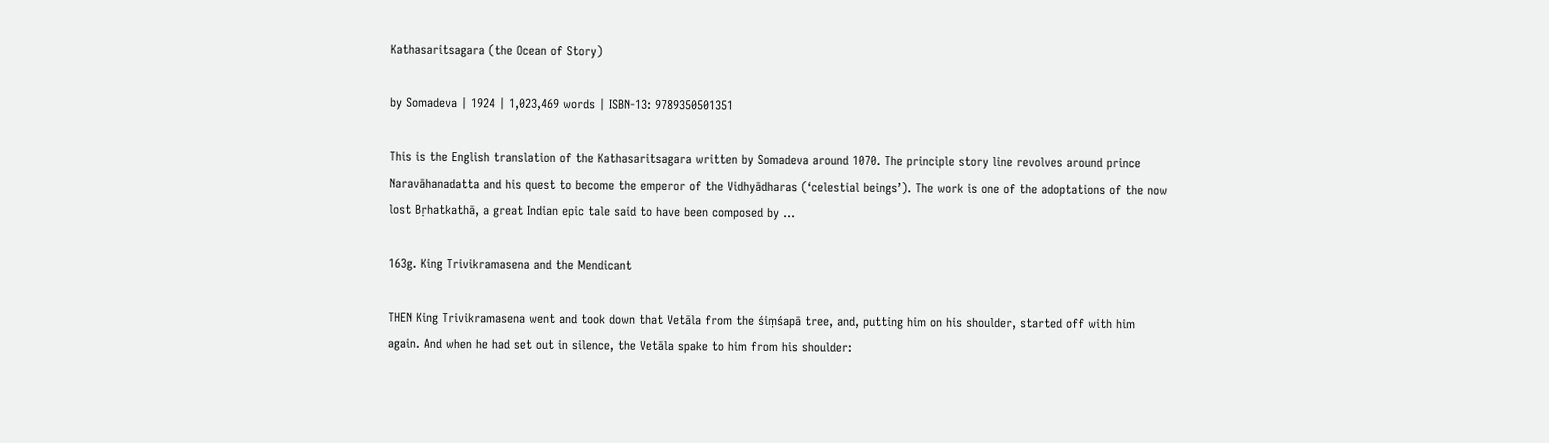Kathasaritsagara (the Ocean of Story)

by Somadeva | 1924 | 1,023,469 words | ISBN-13: 9789350501351

This is the English translation of the Kathasaritsagara written by Somadeva around 1070. The principle story line revolves around prince Naravāhanadatta and his quest to become the emperor of the Vidhyādharas (‘celestial beings’). The work is one of the adoptations of the now lost Bṛhatkathā, a great Indian epic tale said to have been composed by ...

163g. King Trivikramasena and the Mendicant

THEN King Trivikramasena went and took down that Vetāla from the śiṃśapā tree, and, putting him on his shoulder, started off with him again. And when he had set out in silence, the Vetāla spake to him from his shoulder: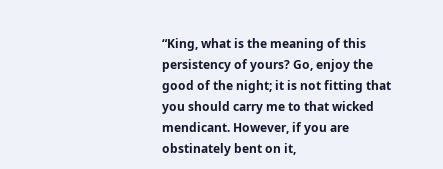“King, what is the meaning of this persistency of yours? Go, enjoy the good of the night; it is not fitting that you should carry me to that wicked mendicant. However, if you are obstinately bent on it,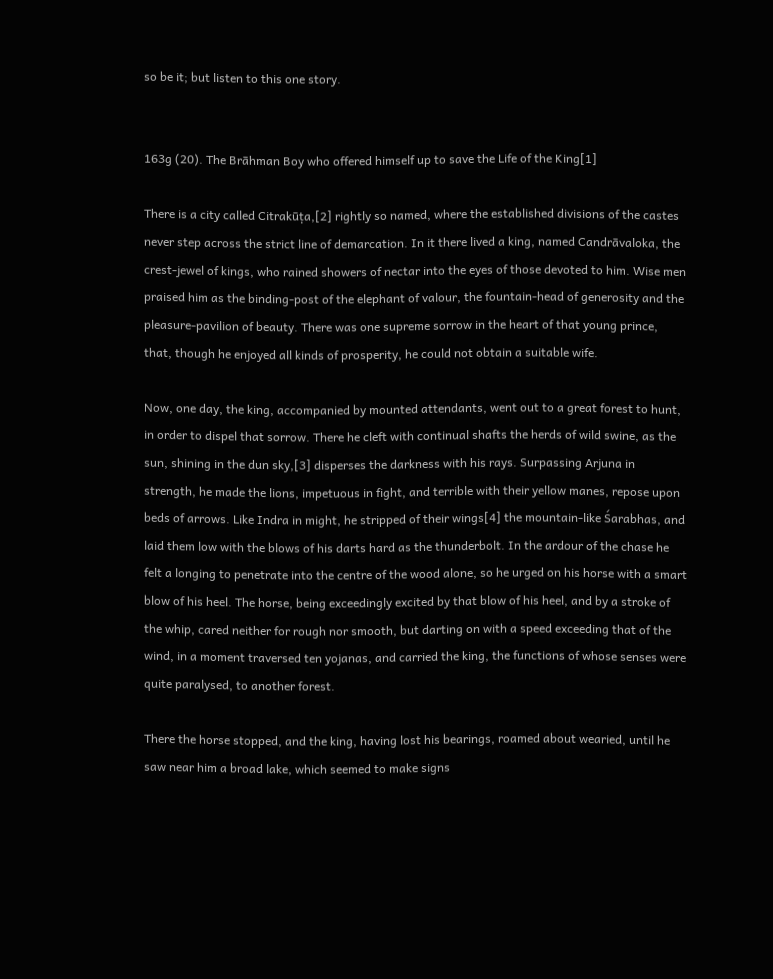so be it; but listen to this one story.


163g (20). The Brāhman Boy who offered himself up to save the Life of the King[1]

There is a city called Citrakūṭa,[2] rightly so named, where the established divisions of the castes never step across the strict line of demarcation. In it there lived a king, named Candrāvaloka, the crest-jewel of kings, who rained showers of nectar into the eyes of those devoted to him. Wise men praised him as the binding-post of the elephant of valour, the fountain-head of generosity and the pleasure-pavilion of beauty. There was one supreme sorrow in the heart of that young prince, that, though he enjoyed all kinds of prosperity, he could not obtain a suitable wife.

Now, one day, the king, accompanied by mounted attendants, went out to a great forest to hunt, in order to dispel that sorrow. There he cleft with continual shafts the herds of wild swine, as the sun, shining in the dun sky,[3] disperses the darkness with his rays. Surpassing Arjuna in strength, he made the lions, impetuous in fight, and terrible with their yellow manes, repose upon beds of arrows. Like Indra in might, he stripped of their wings[4] the mountain-like Śarabhas, and laid them low with the blows of his darts hard as the thunderbolt. In the ardour of the chase he felt a longing to penetrate into the centre of the wood alone, so he urged on his horse with a smart blow of his heel. The horse, being exceedingly excited by that blow of his heel, and by a stroke of the whip, cared neither for rough nor smooth, but darting on with a speed exceeding that of the wind, in a moment traversed ten yojanas, and carried the king, the functions of whose senses were quite paralysed, to another forest.

There the horse stopped, and the king, having lost his bearings, roamed about wearied, until he saw near him a broad lake, which seemed to make signs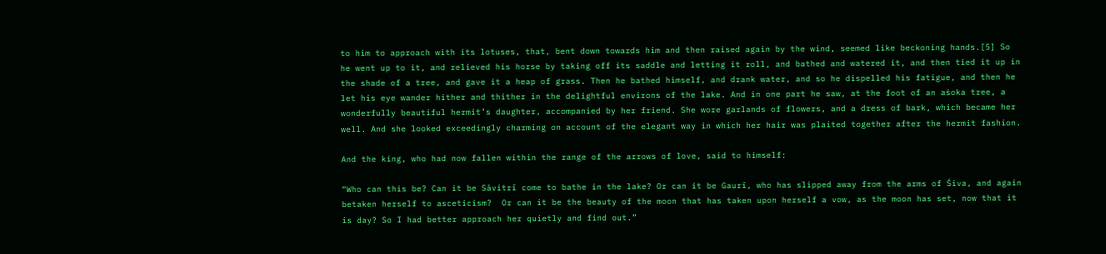to him to approach with its lotuses, that, bent down towards him and then raised again by the wind, seemed like beckoning hands.[5] So he went up to it, and relieved his horse by taking off its saddle and letting it roll, and bathed and watered it, and then tied it up in the shade of a tree, and gave it a heap of grass. Then he bathed himself, and drank water, and so he dispelled his fatigue, and then he let his eye wander hither and thither in the delightful environs of the lake. And in one part he saw, at the foot of an aśoka tree, a wonderfully beautiful hermit’s daughter, accompanied by her friend. She wore garlands of flowers, and a dress of bark, which became her well. And she looked exceedingly charming on account of the elegant way in which her hair was plaited together after the hermit fashion.

And the king, who had now fallen within the range of the arrows of love, said to himself:

“Who can this be? Can it be Sāvitrī come to bathe in the lake? Or can it be Gaurī, who has slipped away from the arms of Śiva, and again betaken herself to asceticism?  Or can it be the beauty of the moon that has taken upon herself a vow, as the moon has set, now that it is day? So I had better approach her quietly and find out.”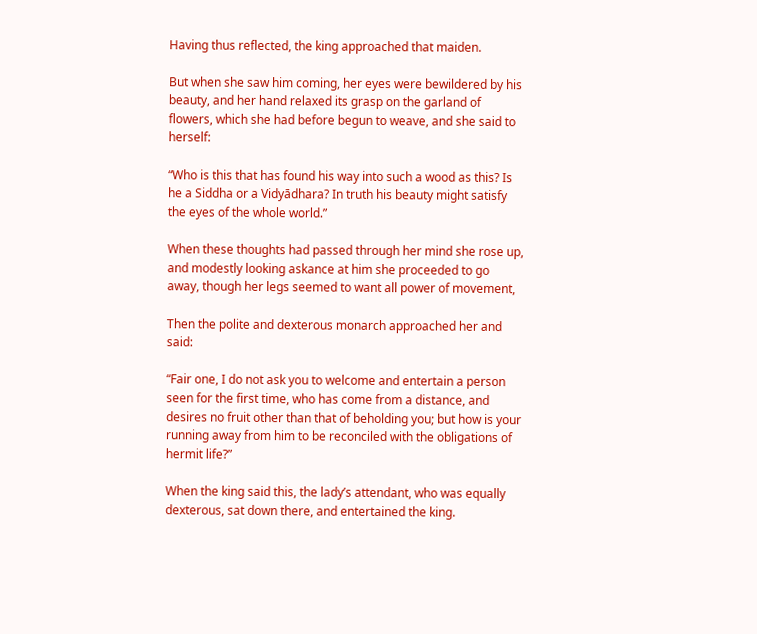Having thus reflected, the king approached that maiden.

But when she saw him coming, her eyes were bewildered by his beauty, and her hand relaxed its grasp on the garland of flowers, which she had before begun to weave, and she said to herself:

“Who is this that has found his way into such a wood as this? Is he a Siddha or a Vidyādhara? In truth his beauty might satisfy the eyes of the whole world.”

When these thoughts had passed through her mind she rose up, and modestly looking askance at him she proceeded to go away, though her legs seemed to want all power of movement,

Then the polite and dexterous monarch approached her and said:

“Fair one, I do not ask you to welcome and entertain a person seen for the first time, who has come from a distance, and desires no fruit other than that of beholding you; but how is your running away from him to be reconciled with the obligations of hermit life?”

When the king said this, the lady’s attendant, who was equally dexterous, sat down there, and entertained the king.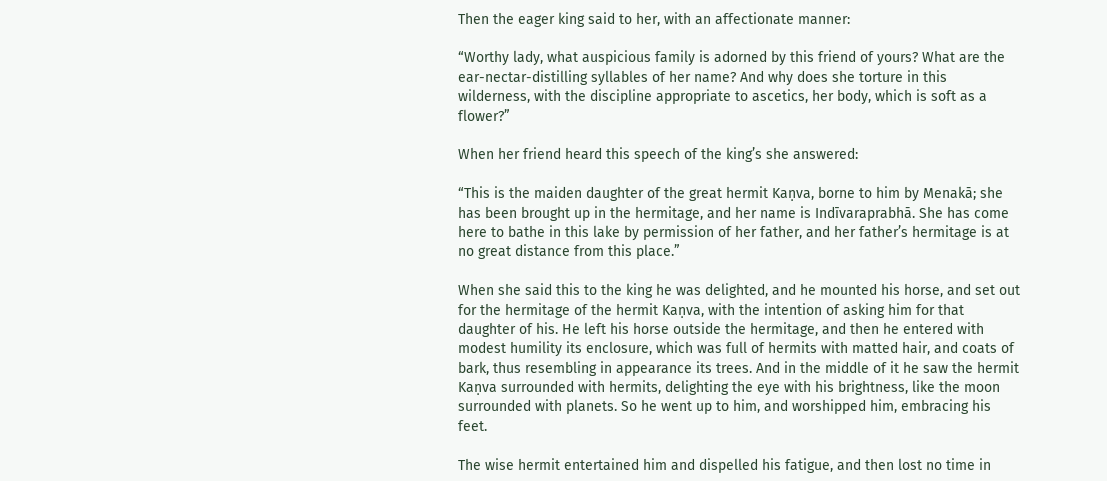Then the eager king said to her, with an affectionate manner:

“Worthy lady, what auspicious family is adorned by this friend of yours? What are the ear-nectar-distilling syllables of her name? And why does she torture in this wilderness, with the discipline appropriate to ascetics, her body, which is soft as a flower?”

When her friend heard this speech of the king’s she answered:

“This is the maiden daughter of the great hermit Kaṇva, borne to him by Menakā; she has been brought up in the hermitage, and her name is Indīvaraprabhā. She has come here to bathe in this lake by permission of her father, and her father’s hermitage is at no great distance from this place.”

When she said this to the king he was delighted, and he mounted his horse, and set out for the hermitage of the hermit Kaṇva, with the intention of asking him for that daughter of his. He left his horse outside the hermitage, and then he entered with modest humility its enclosure, which was full of hermits with matted hair, and coats of bark, thus resembling in appearance its trees. And in the middle of it he saw the hermit Kaṇva surrounded with hermits, delighting the eye with his brightness, like the moon surrounded with planets. So he went up to him, and worshipped him, embracing his feet.

The wise hermit entertained him and dispelled his fatigue, and then lost no time in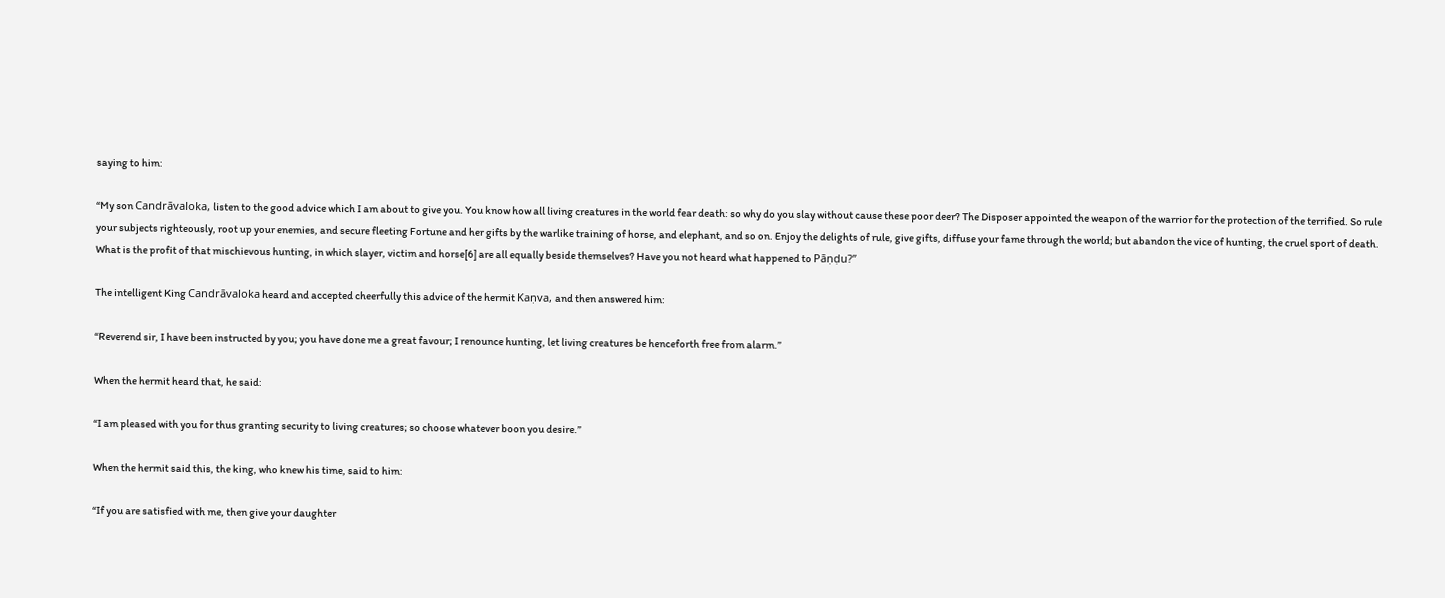saying to him:

“My son Candrāvaloka, listen to the good advice which I am about to give you. You know how all living creatures in the world fear death: so why do you slay without cause these poor deer? The Disposer appointed the weapon of the warrior for the protection of the terrified. So rule your subjects righteously, root up your enemies, and secure fleeting Fortune and her gifts by the warlike training of horse, and elephant, and so on. Enjoy the delights of rule, give gifts, diffuse your fame through the world; but abandon the vice of hunting, the cruel sport of death. What is the profit of that mischievous hunting, in which slayer, victim and horse[6] are all equally beside themselves? Have you not heard what happened to Pāṇḍu?”

The intelligent King Candrāvaloka heard and accepted cheerfully this advice of the hermit Kaṇva, and then answered him:

“Reverend sir, I have been instructed by you; you have done me a great favour; I renounce hunting, let living creatures be henceforth free from alarm.”

When the hermit heard that, he said:

“I am pleased with you for thus granting security to living creatures; so choose whatever boon you desire.”

When the hermit said this, the king, who knew his time, said to him:

“If you are satisfied with me, then give your daughter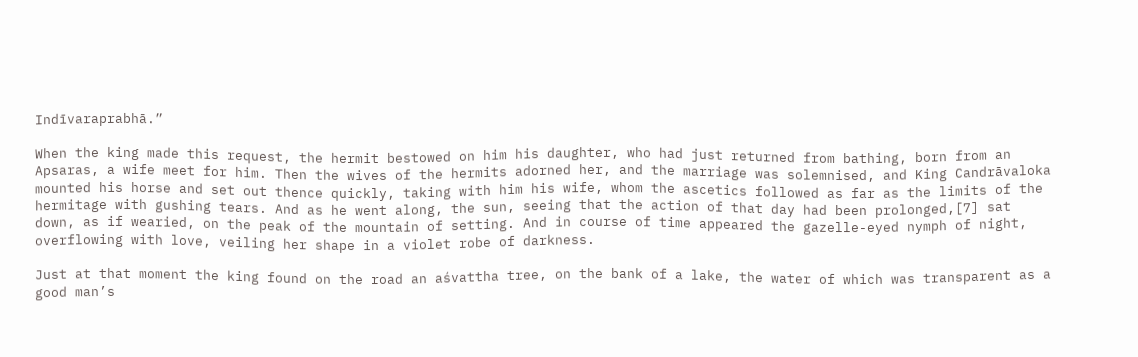Indīvaraprabhā.”

When the king made this request, the hermit bestowed on him his daughter, who had just returned from bathing, born from an Apsaras, a wife meet for him. Then the wives of the hermits adorned her, and the marriage was solemnised, and King Candrāvaloka mounted his horse and set out thence quickly, taking with him his wife, whom the ascetics followed as far as the limits of the hermitage with gushing tears. And as he went along, the sun, seeing that the action of that day had been prolonged,[7] sat down, as if wearied, on the peak of the mountain of setting. And in course of time appeared the gazelle-eyed nymph of night, overflowing with love, veiling her shape in a violet robe of darkness.

Just at that moment the king found on the road an aśvattha tree, on the bank of a lake, the water of which was transparent as a good man’s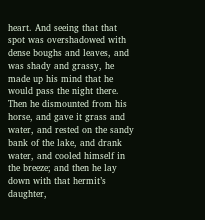heart. And seeing that that spot was overshadowed with dense boughs and leaves, and was shady and grassy, he made up his mind that he would pass the night there. Then he dismounted from his horse, and gave it grass and water, and rested on the sandy bank of the lake, and drank water, and cooled himself in the breeze; and then he lay down with that hermit’s daughter,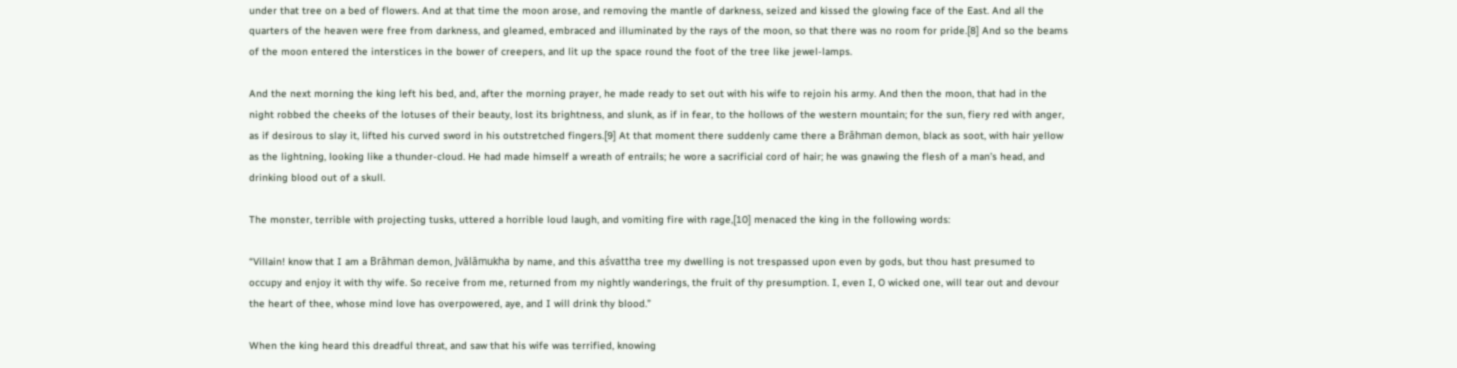under that tree on a bed of flowers. And at that time the moon arose, and removing the mantle of darkness, seized and kissed the glowing face of the East. And all the quarters of the heaven were free from darkness, and gleamed, embraced and illuminated by the rays of the moon, so that there was no room for pride.[8] And so the beams of the moon entered the interstices in the bower of creepers, and lit up the space round the foot of the tree like jewel-lamps.

And the next morning the king left his bed, and, after the morning prayer, he made ready to set out with his wife to rejoin his army. And then the moon, that had in the night robbed the cheeks of the lotuses of their beauty, lost its brightness, and slunk, as if in fear, to the hollows of the western mountain; for the sun, fiery red with anger, as if desirous to slay it, lifted his curved sword in his outstretched fingers.[9] At that moment there suddenly came there a Brāhman demon, black as soot, with hair yellow as the lightning, looking like a thunder-cloud. He had made himself a wreath of entrails; he wore a sacrificial cord of hair; he was gnawing the flesh of a man’s head, and drinking blood out of a skull.

The monster, terrible with projecting tusks, uttered a horrible loud laugh, and vomiting fire with rage,[10] menaced the king in the following words:

“Villain! know that I am a Brāhman demon, Jvālāmukha by name, and this aśvattha tree my dwelling is not trespassed upon even by gods, but thou hast presumed to occupy and enjoy it with thy wife. So receive from me, returned from my nightly wanderings, the fruit of thy presumption. I, even I, O wicked one, will tear out and devour the heart of thee, whose mind love has overpowered, aye, and I will drink thy blood.”

When the king heard this dreadful threat, and saw that his wife was terrified, knowing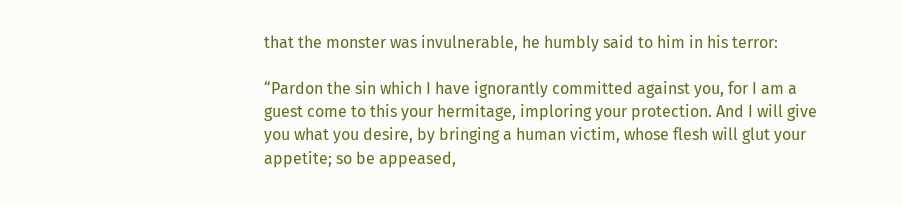that the monster was invulnerable, he humbly said to him in his terror:

“Pardon the sin which I have ignorantly committed against you, for I am a guest come to this your hermitage, imploring your protection. And I will give you what you desire, by bringing a human victim, whose flesh will glut your appetite; so be appeased,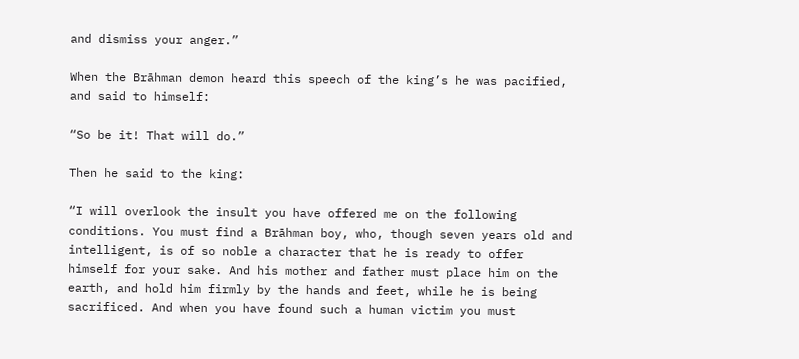and dismiss your anger.”

When the Brāhman demon heard this speech of the king’s he was pacified, and said to himself:

“So be it! That will do.”

Then he said to the king:

“I will overlook the insult you have offered me on the following conditions. You must find a Brāhman boy, who, though seven years old and intelligent, is of so noble a character that he is ready to offer himself for your sake. And his mother and father must place him on the earth, and hold him firmly by the hands and feet, while he is being sacrificed. And when you have found such a human victim you must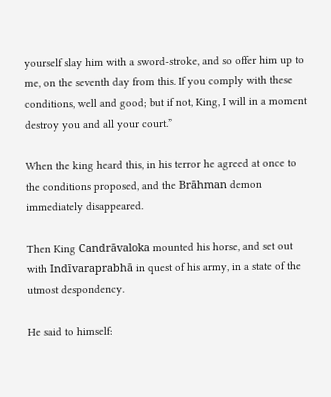yourself slay him with a sword-stroke, and so offer him up to me, on the seventh day from this. If you comply with these conditions, well and good; but if not, King, I will in a moment destroy you and all your court.”

When the king heard this, in his terror he agreed at once to the conditions proposed, and the Brāhman demon immediately disappeared.

Then King Candrāvaloka mounted his horse, and set out with Indīvaraprabhā in quest of his army, in a state of the utmost despondency.

He said to himself: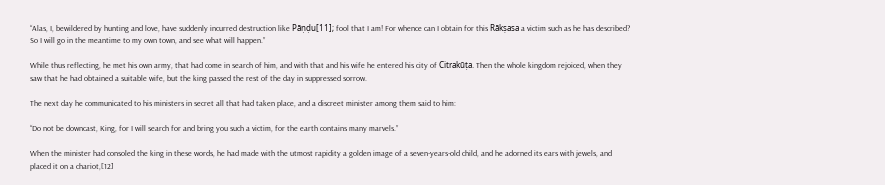“Alas, I, bewildered by hunting and love, have suddenly incurred destruction like Pāṇḍu[11]; fool that I am! For whence can I obtain for this Rākṣasa a victim such as he has described? So I will go in the meantime to my own town, and see what will happen.”

While thus reflecting, he met his own army, that had come in search of him, and with that and his wife he entered his city of Citrakūṭa. Then the whole kingdom rejoiced, when they saw that he had obtained a suitable wife, but the king passed the rest of the day in suppressed sorrow.

The next day he communicated to his ministers in secret all that had taken place, and a discreet minister among them said to him:

“Do not be downcast, King, for I will search for and bring you such a victim, for the earth contains many marvels.”

When the minister had consoled the king in these words, he had made with the utmost rapidity a golden image of a seven-years-old child, and he adorned its ears with jewels, and placed it on a chariot,[12]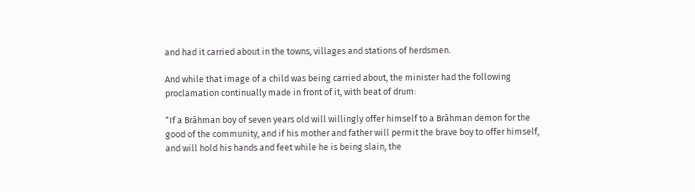and had it carried about in the towns, villages and stations of herdsmen.

And while that image of a child was being carried about, the minister had the following proclamation continually made in front of it, with beat of drum:

“If a Brāhman boy of seven years old will willingly offer himself to a Brāhman demon for the good of the community, and if his mother and father will permit the brave boy to offer himself, and will hold his hands and feet while he is being slain, the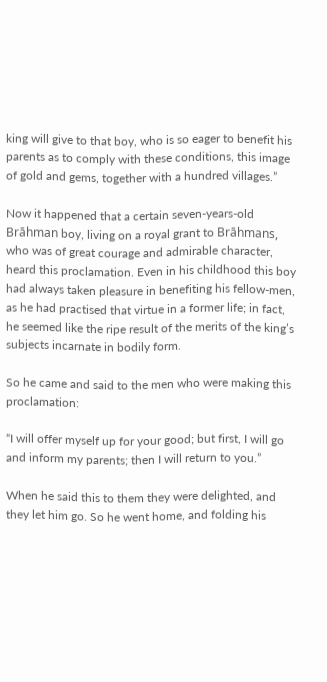king will give to that boy, who is so eager to benefit his parents as to comply with these conditions, this image of gold and gems, together with a hundred villages.”

Now it happened that a certain seven-years-old Brāhman boy, living on a royal grant to Brāhmans, who was of great courage and admirable character, heard this proclamation. Even in his childhood this boy had always taken pleasure in benefiting his fellow-men, as he had practised that virtue in a former life; in fact, he seemed like the ripe result of the merits of the king’s subjects incarnate in bodily form.

So he came and said to the men who were making this proclamation:

“I will offer myself up for your good; but first, I will go and inform my parents; then I will return to you.”

When he said this to them they were delighted, and they let him go. So he went home, and folding his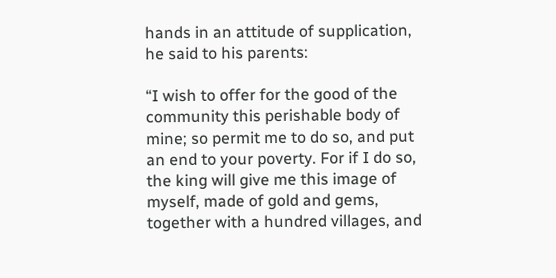hands in an attitude of supplication, he said to his parents:

“I wish to offer for the good of the community this perishable body of mine; so permit me to do so, and put an end to your poverty. For if I do so, the king will give me this image of myself, made of gold and gems, together with a hundred villages, and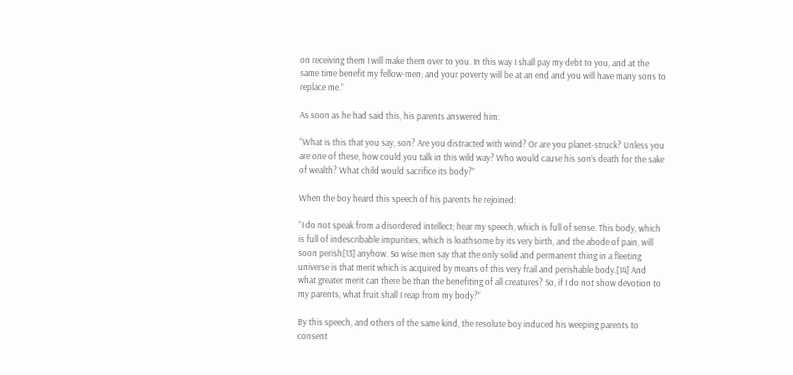on receiving them I will make them over to you. In this way I shall pay my debt to you, and at the same time benefit my fellow-men; and your poverty will be at an end and you will have many sons to replace me.”

As soon as he had said this, his parents answered him:

“What is this that you say, son? Are you distracted with wind? Or are you planet-struck? Unless you are one of these, how could you talk in this wild way? Who would cause his son’s death for the sake of wealth? What child would sacrifice its body?”

When the boy heard this speech of his parents he rejoined:

“I do not speak from a disordered intellect; hear my speech, which is full of sense. This body, which is full of indescribable impurities, which is loathsome by its very birth, and the abode of pain, will soon perish[13] anyhow. So wise men say that the only solid and permanent thing in a fleeting universe is that merit which is acquired by means of this very frail and perishable body.[14] And what greater merit can there be than the benefiting of all creatures? So, if I do not show devotion to my parents, what fruit shall I reap from my body?”

By this speech, and others of the same kind, the resolute boy induced his weeping parents to consent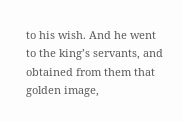to his wish. And he went to the king’s servants, and obtained from them that golden image,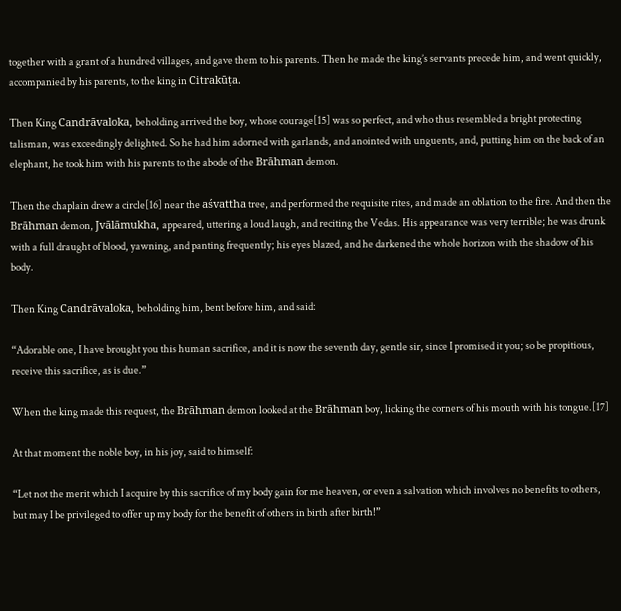together with a grant of a hundred villages, and gave them to his parents. Then he made the king’s servants precede him, and went quickly, accompanied by his parents, to the king in Citrakūṭa.

Then King Candrāvaloka, beholding arrived the boy, whose courage[15] was so perfect, and who thus resembled a bright protecting talisman, was exceedingly delighted. So he had him adorned with garlands, and anointed with unguents, and, putting him on the back of an elephant, he took him with his parents to the abode of the Brāhman demon.

Then the chaplain drew a circle[16] near the aśvattha tree, and performed the requisite rites, and made an oblation to the fire. And then the Brāhman demon, Jvālāmukha, appeared, uttering a loud laugh, and reciting the Vedas. His appearance was very terrible; he was drunk with a full draught of blood, yawning, and panting frequently; his eyes blazed, and he darkened the whole horizon with the shadow of his body.

Then King Candrāvaloka, beholding him, bent before him, and said:

“Adorable one, I have brought you this human sacrifice, and it is now the seventh day, gentle sir, since I promised it you; so be propitious, receive this sacrifice, as is due.”

When the king made this request, the Brāhman demon looked at the Brāhman boy, licking the corners of his mouth with his tongue.[17]

At that moment the noble boy, in his joy, said to himself:

“Let not the merit which I acquire by this sacrifice of my body gain for me heaven, or even a salvation which involves no benefits to others, but may I be privileged to offer up my body for the benefit of others in birth after birth!”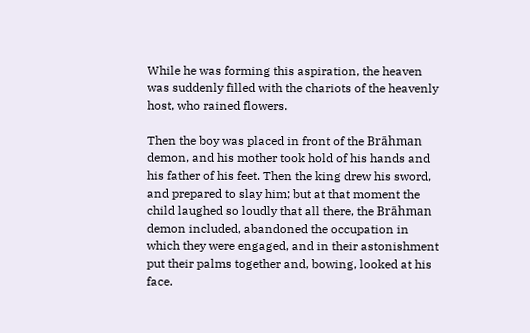While he was forming this aspiration, the heaven was suddenly filled with the chariots of the heavenly host, who rained flowers.

Then the boy was placed in front of the Brāhman demon, and his mother took hold of his hands and his father of his feet. Then the king drew his sword, and prepared to slay him; but at that moment the child laughed so loudly that all there, the Brāhman demon included, abandoned the occupation in which they were engaged, and in their astonishment put their palms together and, bowing, looked at his face.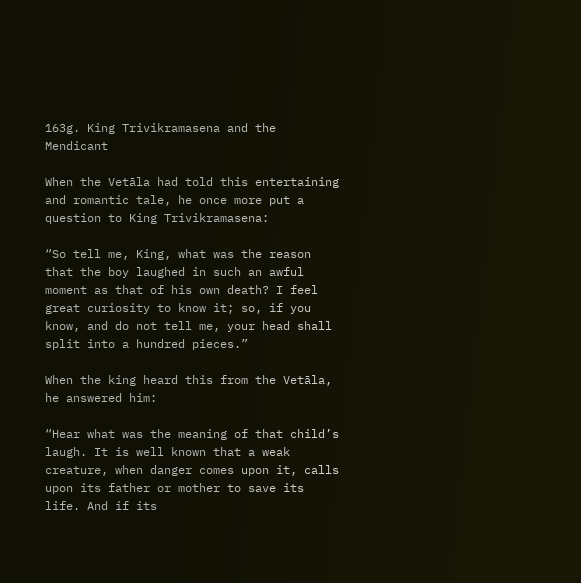163g. King Trivikramasena and the Mendicant

When the Vetāla had told this entertaining and romantic tale, he once more put a question to King Trivikramasena:

“So tell me, King, what was the reason that the boy laughed in such an awful moment as that of his own death? I feel great curiosity to know it; so, if you know, and do not tell me, your head shall split into a hundred pieces.”

When the king heard this from the Vetāla, he answered him:

“Hear what was the meaning of that child’s laugh. It is well known that a weak creature, when danger comes upon it, calls upon its father or mother to save its life. And if its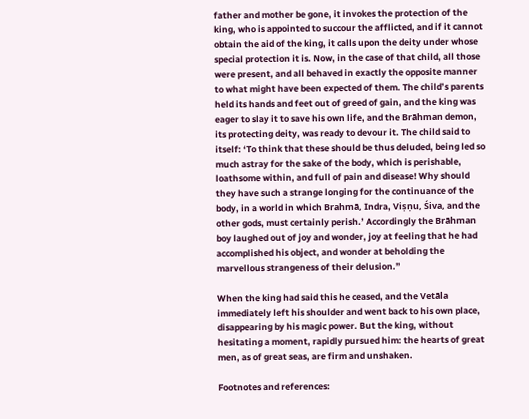father and mother be gone, it invokes the protection of the king, who is appointed to succour the afflicted, and if it cannot obtain the aid of the king, it calls upon the deity under whose special protection it is. Now, in the case of that child, all those were present, and all behaved in exactly the opposite manner to what might have been expected of them. The child’s parents held its hands and feet out of greed of gain, and the king was eager to slay it to save his own life, and the Brāhman demon, its protecting deity, was ready to devour it. The child said to itself: ‘To think that these should be thus deluded, being led so much astray for the sake of the body, which is perishable, loathsome within, and full of pain and disease! Why should they have such a strange longing for the continuance of the body, in a world in which Brahmā, Indra, Viṣṇu, Śiva, and the other gods, must certainly perish.’ Accordingly the Brāhman boy laughed out of joy and wonder, joy at feeling that he had accomplished his object, and wonder at beholding the marvellous strangeness of their delusion.”

When the king had said this he ceased, and the Vetāla immediately left his shoulder and went back to his own place, disappearing by his magic power. But the king, without hesitating a moment, rapidly pursued him: the hearts of great men, as of great seas, are firm and unshaken.

Footnotes and references: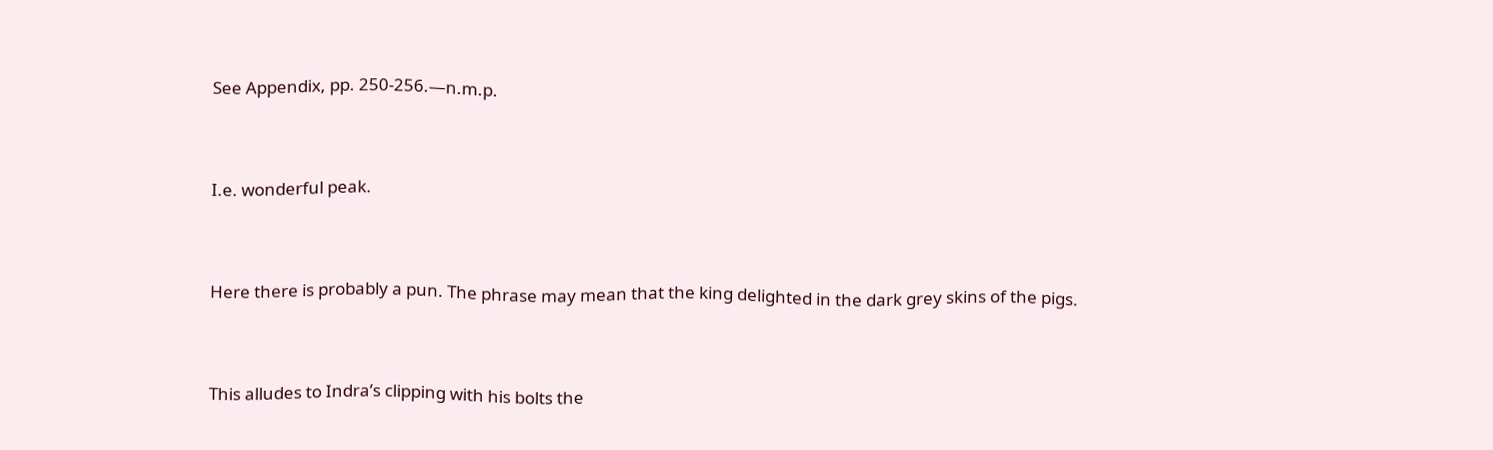See Appendix, pp. 250-256.—n.m.p.


I.e. wonderful peak.


Here there is probably a pun. The phrase may mean that the king delighted in the dark grey skins of the pigs.


This alludes to Indra’s clipping with his bolts the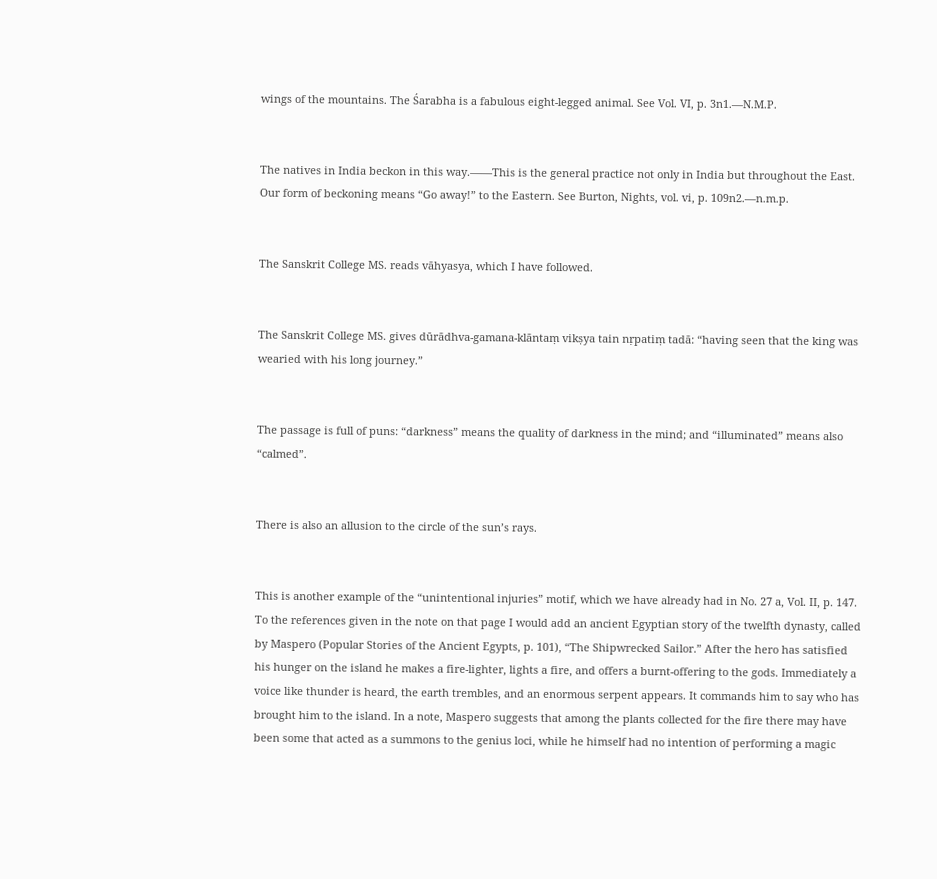wings of the mountains. The Śarabha is a fabulous eight-legged animal. See Vol. VI, p. 3n1.—N.M.P.


The natives in India beckon in this way.——This is the general practice not only in India but throughout the East. Our form of beckoning means “Go away!” to the Eastern. See Burton, Nights, vol. vi, p. 109n2.—n.m.p.


The Sanskrit College MS. reads vāhyasya, which I have followed.


The Sanskrit College MS. gives dūrādhva-gamana-klāntaṃ vikṣya tain nṛpatiṃ tadā: “having seen that the king was wearied with his long journey.”


The passage is full of puns: “darkness” means the quality of darkness in the mind; and “illuminated” means also “calmed”.


There is also an allusion to the circle of the sun’s rays.


This is another example of the “unintentional injuries” motif, which we have already had in No. 27 a, Vol. II, p. 147. To the references given in the note on that page I would add an ancient Egyptian story of the twelfth dynasty, called by Maspero (Popular Stories of the Ancient Egypts, p. 101), “The Shipwrecked Sailor.” After the hero has satisfied his hunger on the island he makes a fire-lighter, lights a fire, and offers a burnt-offering to the gods. Immediately a voice like thunder is heard, the earth trembles, and an enormous serpent appears. It commands him to say who has brought him to the island. In a note, Maspero suggests that among the plants collected for the fire there may have been some that acted as a summons to the genius loci, while he himself had no intention of performing a magic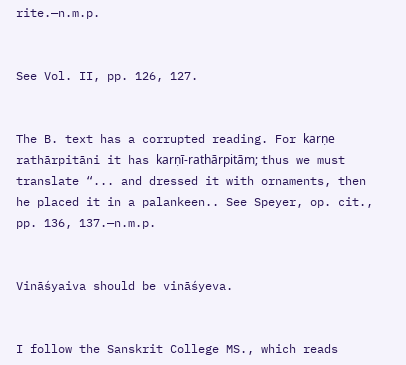rite.—n.m.p.


See Vol. II, pp. 126, 127.


The B. text has a corrupted reading. For karṇe rathārpitāni it has karṇī-rathārpitām; thus we must translate “... and dressed it with ornaments, then he placed it in a palankeen.. See Speyer, op. cit., pp. 136, 137.—n.m.p.


Vināśyaiva should be vināśyeva.


I follow the Sanskrit College MS., which reads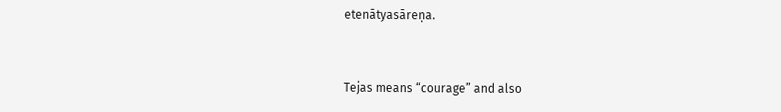etenātyasāreṇa.


Tejas means “courage” and also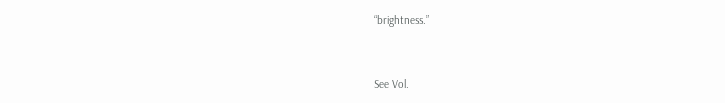“brightness.”


See Vol.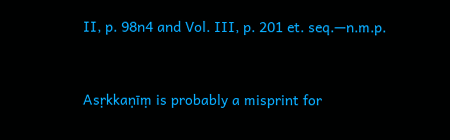II, p. 98n4 and Vol. III, p. 201 et. seq.—n.m.p.


Asṛkkaṇīṃ is probably a misprint for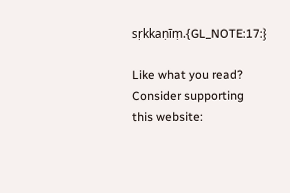sṛkkaṇīṃ.{GL_NOTE:17:}

Like what you read? Consider supporting this website: